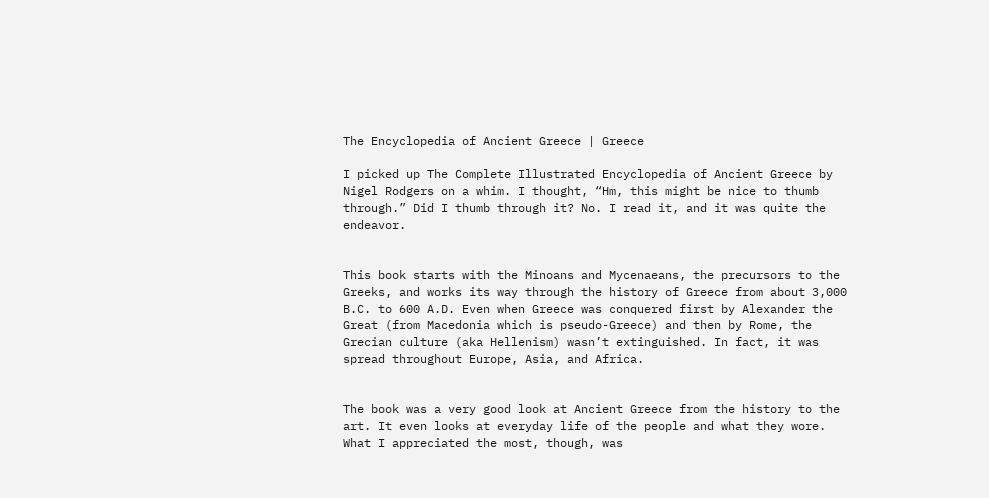The Encyclopedia of Ancient Greece | Greece

I picked up The Complete Illustrated Encyclopedia of Ancient Greece by Nigel Rodgers on a whim. I thought, “Hm, this might be nice to thumb through.” Did I thumb through it? No. I read it, and it was quite the endeavor.


This book starts with the Minoans and Mycenaeans, the precursors to the Greeks, and works its way through the history of Greece from about 3,000 B.C. to 600 A.D. Even when Greece was conquered first by Alexander the Great (from Macedonia which is pseudo-Greece) and then by Rome, the Grecian culture (aka Hellenism) wasn’t extinguished. In fact, it was spread throughout Europe, Asia, and Africa.


The book was a very good look at Ancient Greece from the history to the art. It even looks at everyday life of the people and what they wore. What I appreciated the most, though, was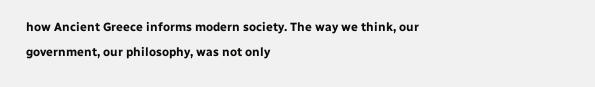how Ancient Greece informs modern society. The way we think, our government, our philosophy, was not only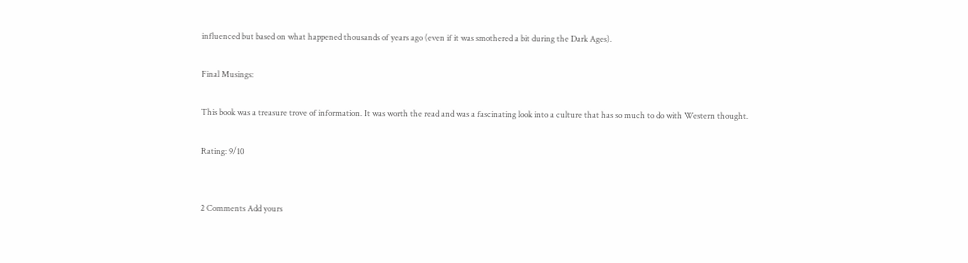influenced but based on what happened thousands of years ago (even if it was smothered a bit during the Dark Ages).

Final Musings:

This book was a treasure trove of information. It was worth the read and was a fascinating look into a culture that has so much to do with Western thought.

Rating: 9/10


2 Comments Add yours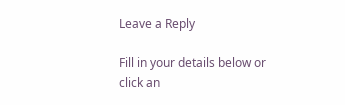Leave a Reply

Fill in your details below or click an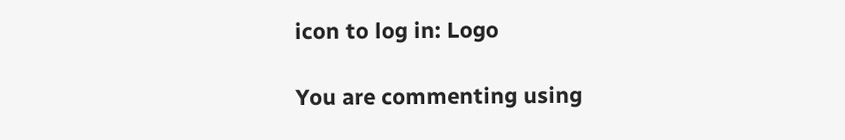icon to log in: Logo

You are commenting using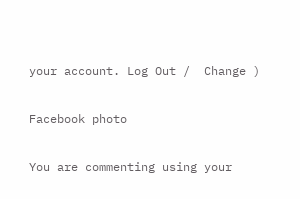your account. Log Out /  Change )

Facebook photo

You are commenting using your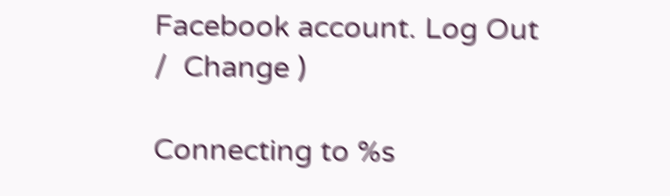Facebook account. Log Out /  Change )

Connecting to %s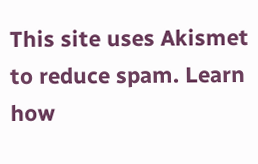This site uses Akismet to reduce spam. Learn how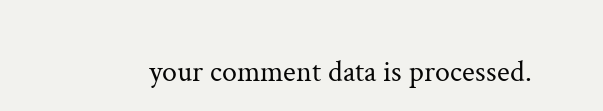your comment data is processed.